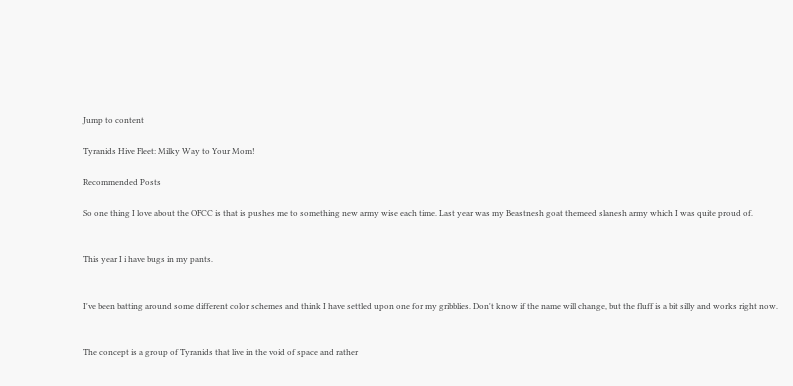Jump to content

Tyranids Hive Fleet: Milky Way to Your Mom!

Recommended Posts

So one thing I love about the OFCC is that is pushes me to something new army wise each time. Last year was my Beastnesh goat themeed slanesh army which I was quite proud of.


This year I i have bugs in my pants.


I've been batting around some different color schemes and think I have settled upon one for my gribblies. Don't know if the name will change, but the fluff is a bit silly and works right now.


The concept is a group of Tyranids that live in the void of space and rather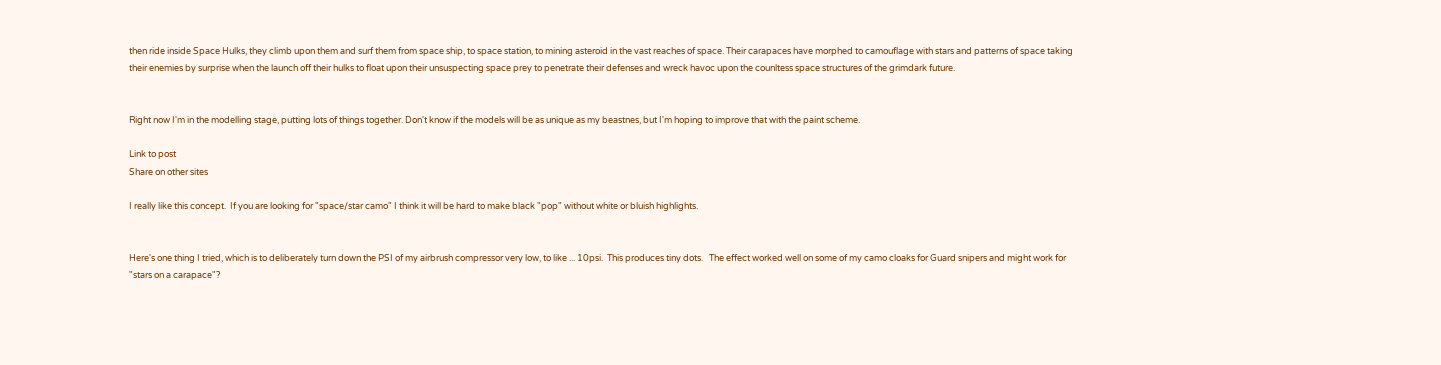then ride inside Space Hulks, they climb upon them and surf them from space ship, to space station, to mining asteroid in the vast reaches of space. Their carapaces have morphed to camouflage with stars and patterns of space taking their enemies by surprise when the launch off their hulks to float upon their unsuspecting space prey to penetrate their defenses and wreck havoc upon the counltess space structures of the grimdark future.


Right now I'm in the modelling stage, putting lots of things together. Don't know if the models will be as unique as my beastnes, but I'm hoping to improve that with the paint scheme.

Link to post
Share on other sites

I really like this concept.  If you are looking for "space/star camo" I think it will be hard to make black "pop" without white or bluish highlights.


Here's one thing I tried, which is to deliberately turn down the PSI of my airbrush compressor very low, to like ... 10psi.  This produces tiny dots.   The effect worked well on some of my camo cloaks for Guard snipers and might work for "stars on a carapace"?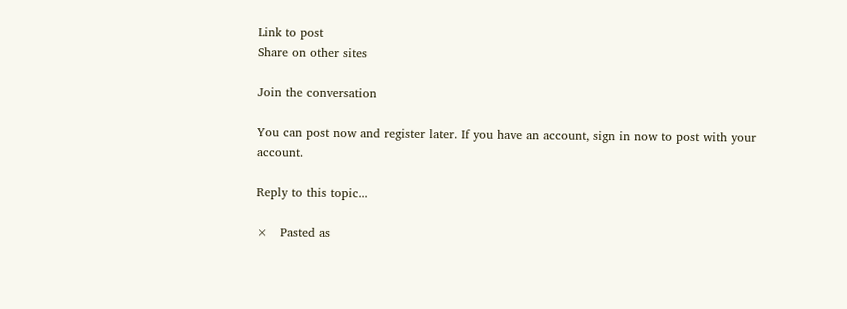Link to post
Share on other sites

Join the conversation

You can post now and register later. If you have an account, sign in now to post with your account.

Reply to this topic...

×   Pasted as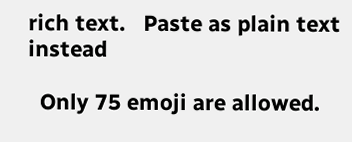rich text.   Paste as plain text instead

  Only 75 emoji are allowed.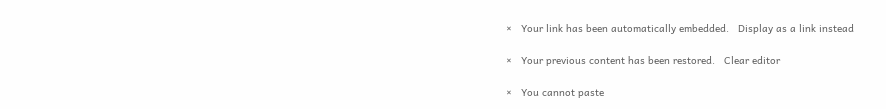×   Your link has been automatically embedded.   Display as a link instead

×   Your previous content has been restored.   Clear editor

×   You cannot paste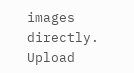images directly. Upload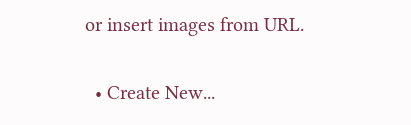or insert images from URL.

  • Create New...